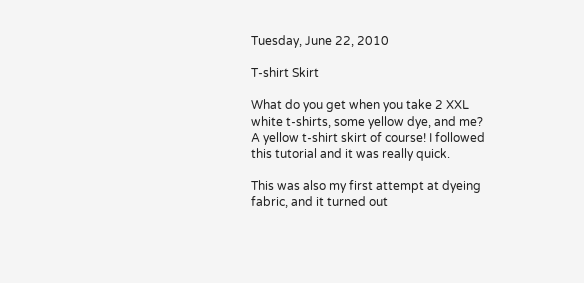Tuesday, June 22, 2010

T-shirt Skirt

What do you get when you take 2 XXL white t-shirts, some yellow dye, and me?
A yellow t-shirt skirt of course! I followed this tutorial and it was really quick.

This was also my first attempt at dyeing fabric, and it turned out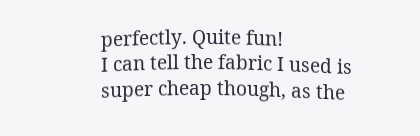perfectly. Quite fun!
I can tell the fabric I used is super cheap though, as the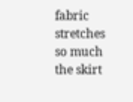fabric stretches so much the skirt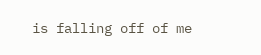is falling off of me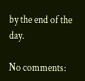by the end of the day.

No comments: